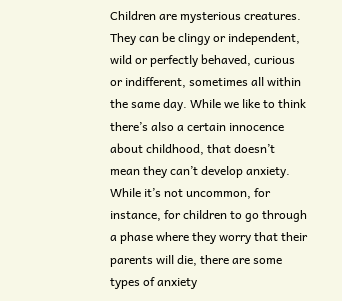Children are mysterious creatures. They can be clingy or independent, wild or perfectly behaved, curious or indifferent, sometimes all within the same day. While we like to think there’s also a certain innocence about childhood, that doesn’t mean they can’t develop anxiety. While it’s not uncommon, for instance, for children to go through a phase where they worry that their parents will die, there are some types of anxiety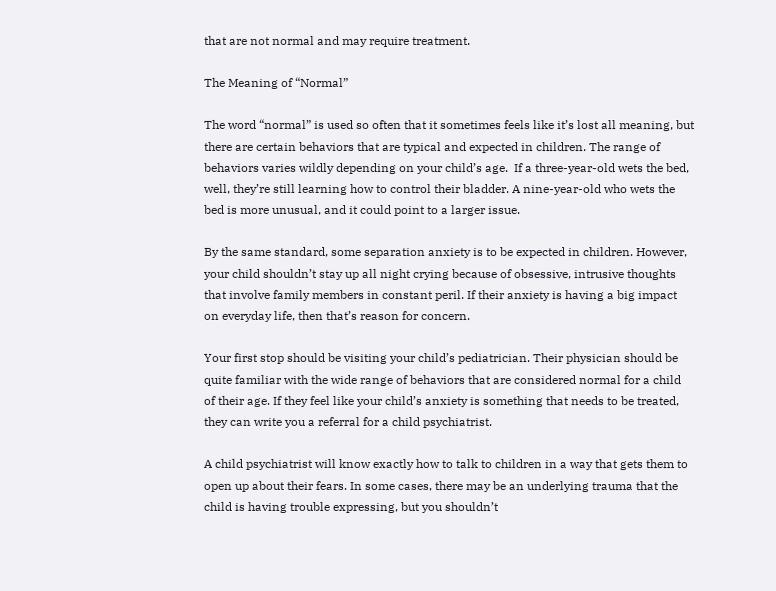that are not normal and may require treatment.

The Meaning of “Normal”

The word “normal” is used so often that it sometimes feels like it’s lost all meaning, but there are certain behaviors that are typical and expected in children. The range of behaviors varies wildly depending on your child’s age.  If a three-year-old wets the bed, well, they’re still learning how to control their bladder. A nine-year-old who wets the bed is more unusual, and it could point to a larger issue.

By the same standard, some separation anxiety is to be expected in children. However, your child shouldn’t stay up all night crying because of obsessive, intrusive thoughts that involve family members in constant peril. If their anxiety is having a big impact on everyday life, then that’s reason for concern.

Your first stop should be visiting your child’s pediatrician. Their physician should be quite familiar with the wide range of behaviors that are considered normal for a child of their age. If they feel like your child’s anxiety is something that needs to be treated, they can write you a referral for a child psychiatrist.

A child psychiatrist will know exactly how to talk to children in a way that gets them to open up about their fears. In some cases, there may be an underlying trauma that the child is having trouble expressing, but you shouldn’t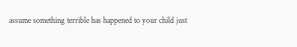assume something terrible has happened to your child just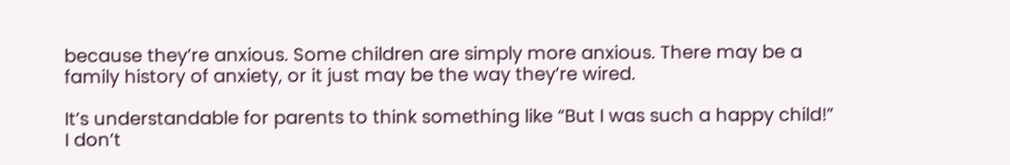because they’re anxious. Some children are simply more anxious. There may be a family history of anxiety, or it just may be the way they’re wired.

It’s understandable for parents to think something like “But I was such a happy child!” I don’t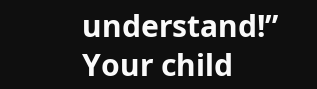understand!” Your child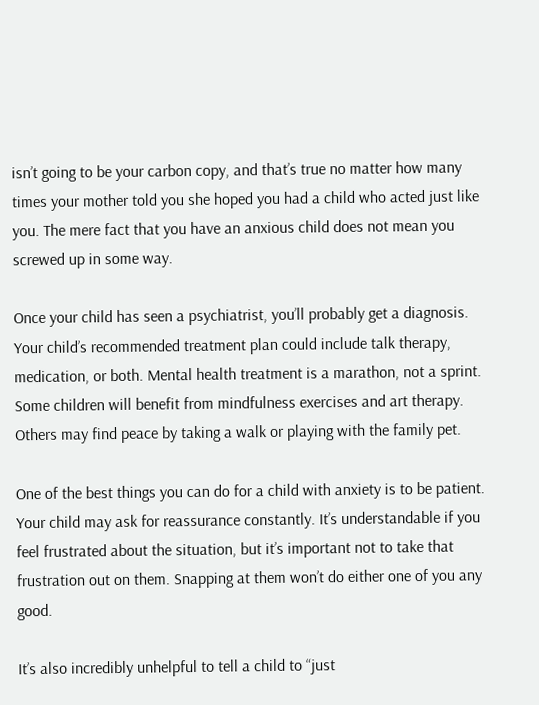isn’t going to be your carbon copy, and that’s true no matter how many times your mother told you she hoped you had a child who acted just like you. The mere fact that you have an anxious child does not mean you screwed up in some way.

Once your child has seen a psychiatrist, you’ll probably get a diagnosis. Your child’s recommended treatment plan could include talk therapy, medication, or both. Mental health treatment is a marathon, not a sprint. Some children will benefit from mindfulness exercises and art therapy. Others may find peace by taking a walk or playing with the family pet.

One of the best things you can do for a child with anxiety is to be patient. Your child may ask for reassurance constantly. It’s understandable if you feel frustrated about the situation, but it’s important not to take that frustration out on them. Snapping at them won’t do either one of you any good.

It’s also incredibly unhelpful to tell a child to “just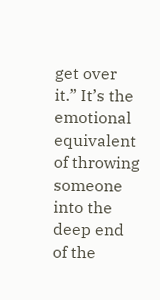get over it.” It’s the emotional equivalent of throwing someone into the deep end of the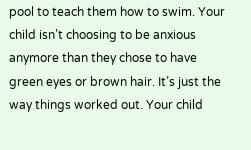pool to teach them how to swim. Your child isn’t choosing to be anxious anymore than they chose to have green eyes or brown hair. It’s just the way things worked out. Your child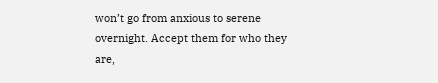won’t go from anxious to serene overnight. Accept them for who they are,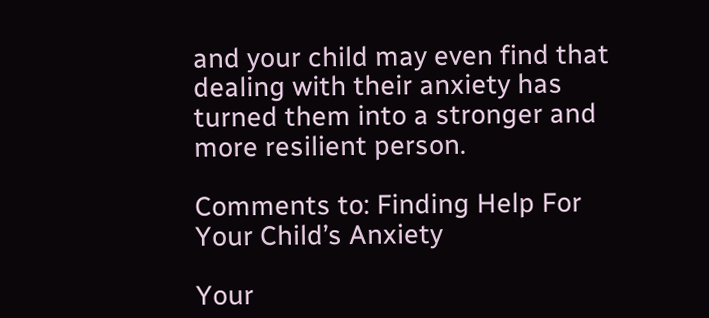and your child may even find that dealing with their anxiety has turned them into a stronger and more resilient person.

Comments to: Finding Help For Your Child’s Anxiety

Your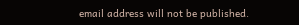email address will not be published.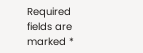Required fields are marked *